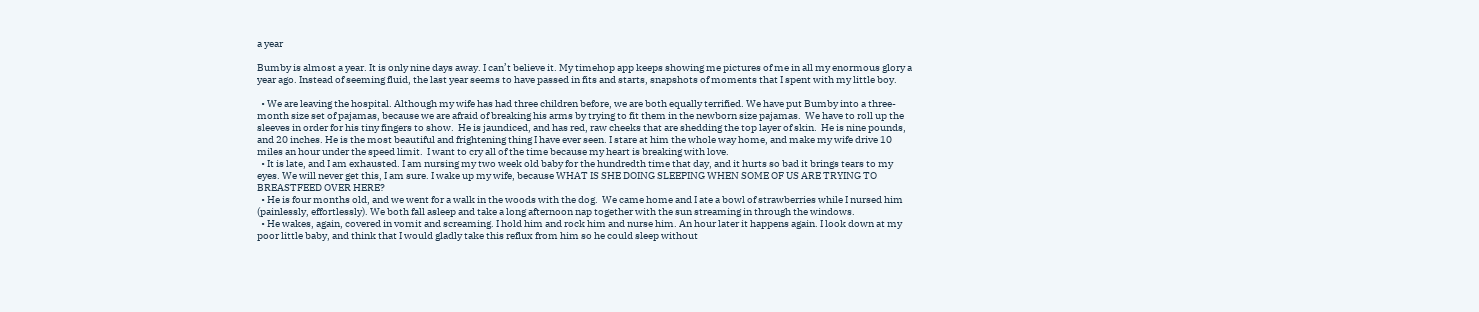a year

Bumby is almost a year. It is only nine days away. I can’t believe it. My timehop app keeps showing me pictures of me in all my enormous glory a year ago. Instead of seeming fluid, the last year seems to have passed in fits and starts, snapshots of moments that I spent with my little boy.

  • We are leaving the hospital. Although my wife has had three children before, we are both equally terrified. We have put Bumby into a three-month size set of pajamas, because we are afraid of breaking his arms by trying to fit them in the newborn size pajamas.  We have to roll up the sleeves in order for his tiny fingers to show.  He is jaundiced, and has red, raw cheeks that are shedding the top layer of skin.  He is nine pounds, and 20 inches. He is the most beautiful and frightening thing I have ever seen. I stare at him the whole way home, and make my wife drive 10 miles an hour under the speed limit.  I want to cry all of the time because my heart is breaking with love.
  • It is late, and I am exhausted. I am nursing my two week old baby for the hundredth time that day, and it hurts so bad it brings tears to my eyes. We will never get this, I am sure. I wake up my wife, because WHAT IS SHE DOING SLEEPING WHEN SOME OF US ARE TRYING TO BREASTFEED OVER HERE?
  • He is four months old, and we went for a walk in the woods with the dog.  We came home and I ate a bowl of strawberries while I nursed him (painlessly, effortlessly). We both fall asleep and take a long afternoon nap together with the sun streaming in through the windows.
  • He wakes, again, covered in vomit and screaming. I hold him and rock him and nurse him. An hour later it happens again. I look down at my poor little baby, and think that I would gladly take this reflux from him so he could sleep without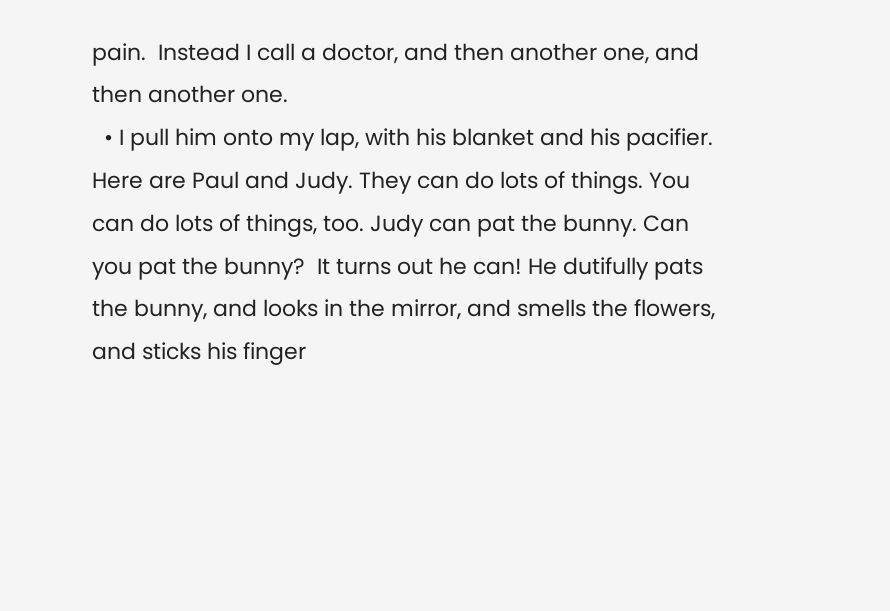pain.  Instead I call a doctor, and then another one, and then another one.
  • I pull him onto my lap, with his blanket and his pacifier. Here are Paul and Judy. They can do lots of things. You can do lots of things, too. Judy can pat the bunny. Can you pat the bunny?  It turns out he can! He dutifully pats the bunny, and looks in the mirror, and smells the flowers, and sticks his finger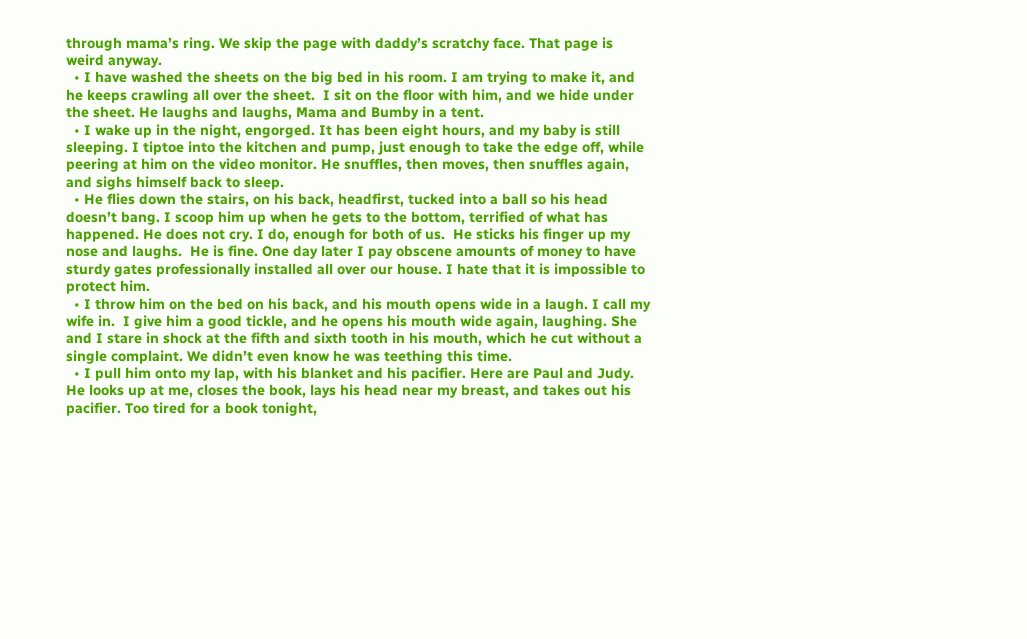through mama’s ring. We skip the page with daddy’s scratchy face. That page is weird anyway.
  • I have washed the sheets on the big bed in his room. I am trying to make it, and he keeps crawling all over the sheet.  I sit on the floor with him, and we hide under the sheet. He laughs and laughs, Mama and Bumby in a tent.
  • I wake up in the night, engorged. It has been eight hours, and my baby is still sleeping. I tiptoe into the kitchen and pump, just enough to take the edge off, while peering at him on the video monitor. He snuffles, then moves, then snuffles again, and sighs himself back to sleep.
  • He flies down the stairs, on his back, headfirst, tucked into a ball so his head doesn’t bang. I scoop him up when he gets to the bottom, terrified of what has happened. He does not cry. I do, enough for both of us.  He sticks his finger up my nose and laughs.  He is fine. One day later I pay obscene amounts of money to have sturdy gates professionally installed all over our house. I hate that it is impossible to protect him.
  • I throw him on the bed on his back, and his mouth opens wide in a laugh. I call my wife in.  I give him a good tickle, and he opens his mouth wide again, laughing. She and I stare in shock at the fifth and sixth tooth in his mouth, which he cut without a single complaint. We didn’t even know he was teething this time.
  • I pull him onto my lap, with his blanket and his pacifier. Here are Paul and Judy. He looks up at me, closes the book, lays his head near my breast, and takes out his pacifier. Too tired for a book tonight,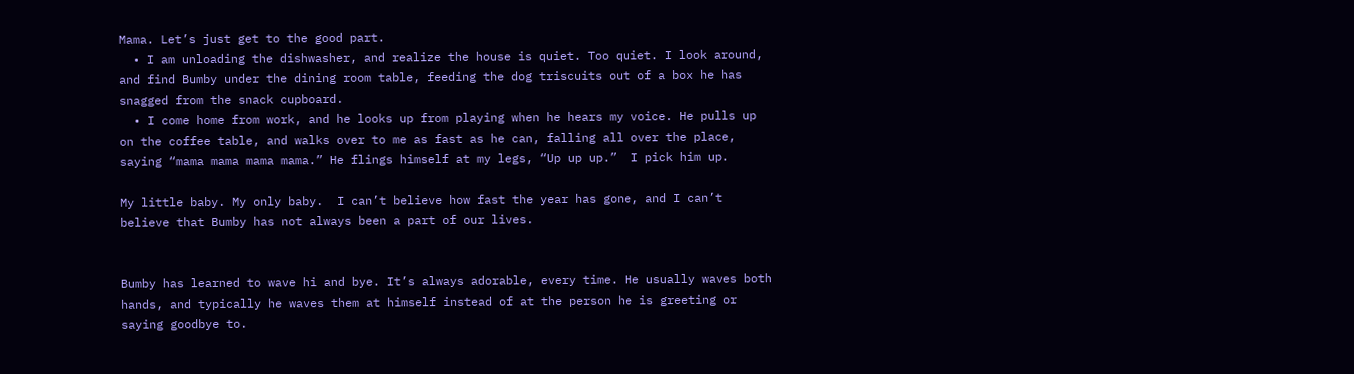Mama. Let’s just get to the good part.
  • I am unloading the dishwasher, and realize the house is quiet. Too quiet. I look around, and find Bumby under the dining room table, feeding the dog triscuits out of a box he has snagged from the snack cupboard.
  • I come home from work, and he looks up from playing when he hears my voice. He pulls up on the coffee table, and walks over to me as fast as he can, falling all over the place, saying “mama mama mama mama.” He flings himself at my legs, “Up up up.”  I pick him up.

My little baby. My only baby.  I can’t believe how fast the year has gone, and I can’t believe that Bumby has not always been a part of our lives.


Bumby has learned to wave hi and bye. It’s always adorable, every time. He usually waves both hands, and typically he waves them at himself instead of at the person he is greeting or saying goodbye to.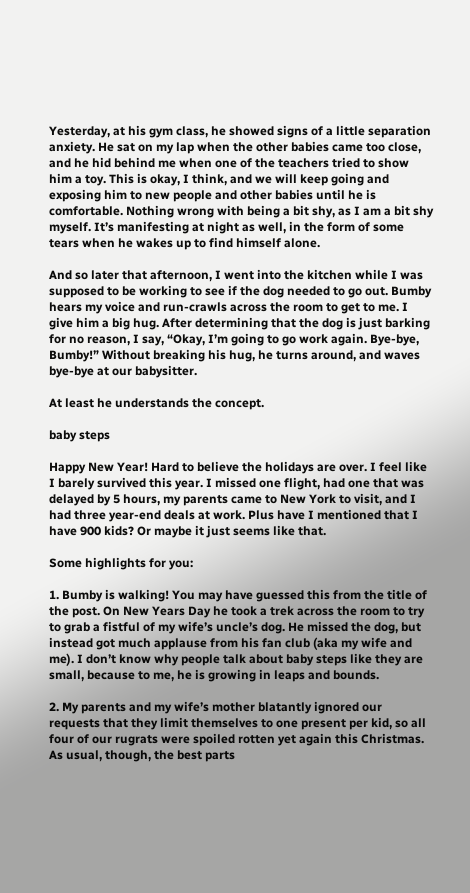Yesterday, at his gym class, he showed signs of a little separation anxiety. He sat on my lap when the other babies came too close, and he hid behind me when one of the teachers tried to show him a toy. This is okay, I think, and we will keep going and exposing him to new people and other babies until he is comfortable. Nothing wrong with being a bit shy, as I am a bit shy myself. It’s manifesting at night as well, in the form of some tears when he wakes up to find himself alone.

And so later that afternoon, I went into the kitchen while I was supposed to be working to see if the dog needed to go out. Bumby hears my voice and run-crawls across the room to get to me. I give him a big hug. After determining that the dog is just barking for no reason, I say, “Okay, I’m going to go work again. Bye-bye, Bumby!” Without breaking his hug, he turns around, and waves bye-bye at our babysitter.

At least he understands the concept.

baby steps

Happy New Year! Hard to believe the holidays are over. I feel like I barely survived this year. I missed one flight, had one that was delayed by 5 hours, my parents came to New York to visit, and I had three year-end deals at work. Plus have I mentioned that I have 900 kids? Or maybe it just seems like that.

Some highlights for you:

1. Bumby is walking! You may have guessed this from the title of the post. On New Years Day he took a trek across the room to try to grab a fistful of my wife’s uncle’s dog. He missed the dog, but instead got much applause from his fan club (aka my wife and me). I don’t know why people talk about baby steps like they are small, because to me, he is growing in leaps and bounds.

2. My parents and my wife’s mother blatantly ignored our requests that they limit themselves to one present per kid, so all four of our rugrats were spoiled rotten yet again this Christmas. As usual, though, the best parts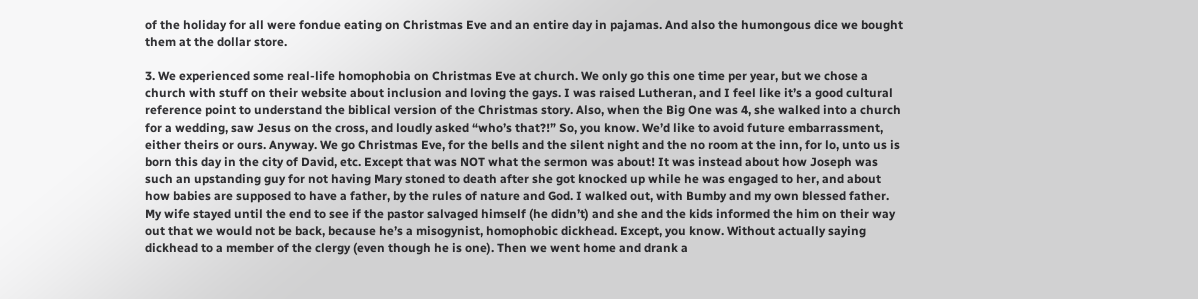of the holiday for all were fondue eating on Christmas Eve and an entire day in pajamas. And also the humongous dice we bought them at the dollar store.

3. We experienced some real-life homophobia on Christmas Eve at church. We only go this one time per year, but we chose a church with stuff on their website about inclusion and loving the gays. I was raised Lutheran, and I feel like it’s a good cultural reference point to understand the biblical version of the Christmas story. Also, when the Big One was 4, she walked into a church for a wedding, saw Jesus on the cross, and loudly asked “who’s that?!” So, you know. We’d like to avoid future embarrassment, either theirs or ours. Anyway. We go Christmas Eve, for the bells and the silent night and the no room at the inn, for lo, unto us is born this day in the city of David, etc. Except that was NOT what the sermon was about! It was instead about how Joseph was such an upstanding guy for not having Mary stoned to death after she got knocked up while he was engaged to her, and about how babies are supposed to have a father, by the rules of nature and God. I walked out, with Bumby and my own blessed father. My wife stayed until the end to see if the pastor salvaged himself (he didn’t) and she and the kids informed the him on their way out that we would not be back, because he’s a misogynist, homophobic dickhead. Except, you know. Without actually saying dickhead to a member of the clergy (even though he is one). Then we went home and drank a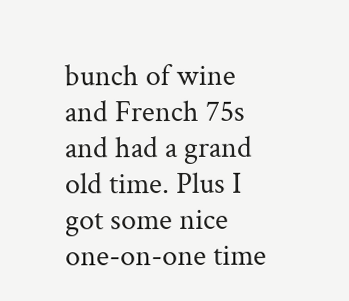bunch of wine and French 75s and had a grand old time. Plus I got some nice one-on-one time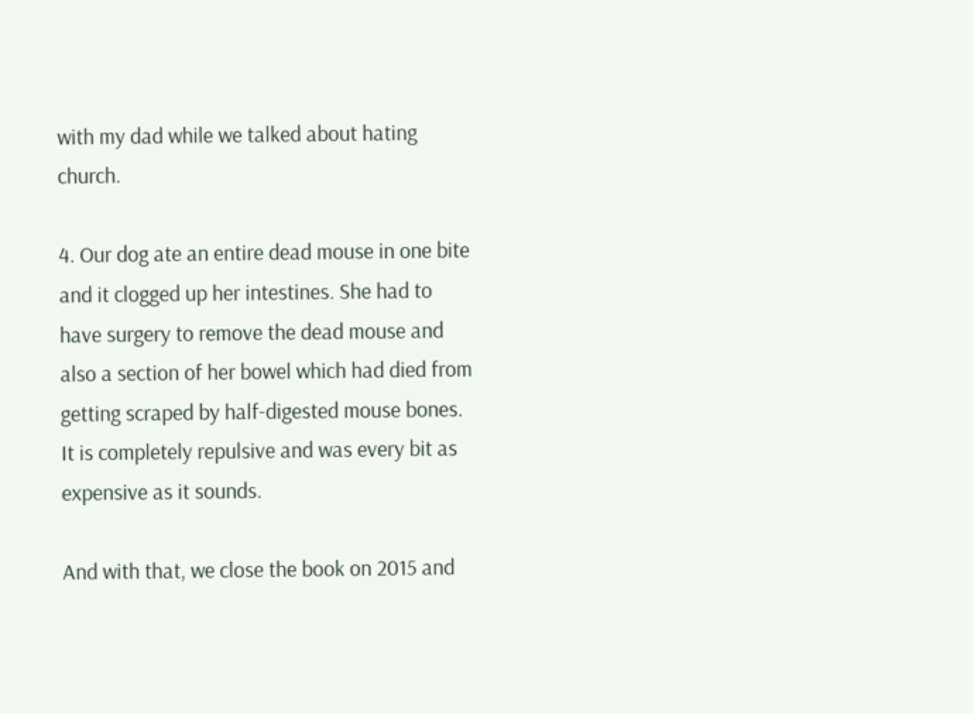with my dad while we talked about hating church.

4. Our dog ate an entire dead mouse in one bite and it clogged up her intestines. She had to have surgery to remove the dead mouse and also a section of her bowel which had died from getting scraped by half-digested mouse bones. It is completely repulsive and was every bit as expensive as it sounds.

And with that, we close the book on 2015 and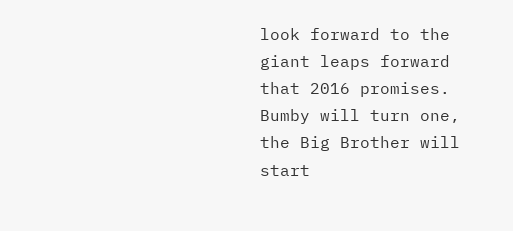look forward to the giant leaps forward that 2016 promises. Bumby will turn one, the Big Brother will start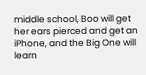middle school, Boo will get her ears pierced and get an iPhone, and the Big One will learn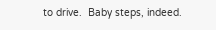to drive.  Baby steps, indeed.